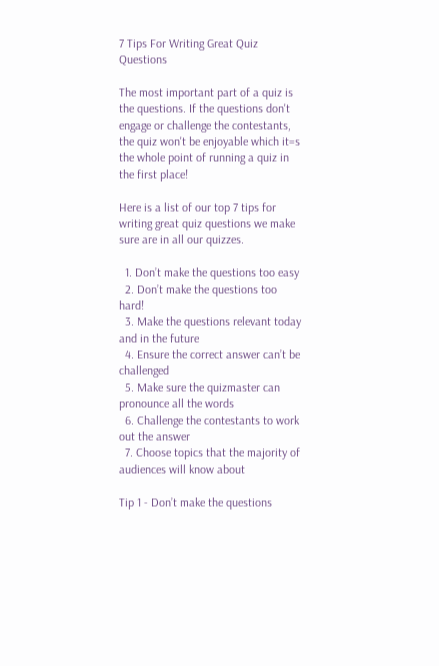7 Tips For Writing Great Quiz Questions

The most important part of a quiz is the questions. If the questions don't engage or challenge the contestants, the quiz won't be enjoyable which it=s the whole point of running a quiz in the first place!

Here is a list of our top 7 tips for writing great quiz questions we make sure are in all our quizzes.

  1. Don’t make the questions too easy
  2. Don’t make the questions too hard!
  3. Make the questions relevant today and in the future
  4. Ensure the correct answer can’t be challenged
  5. Make sure the quizmaster can pronounce all the words
  6. Challenge the contestants to work out the answer
  7. Choose topics that the majority of audiences will know about

Tip 1 - Don’t make the questions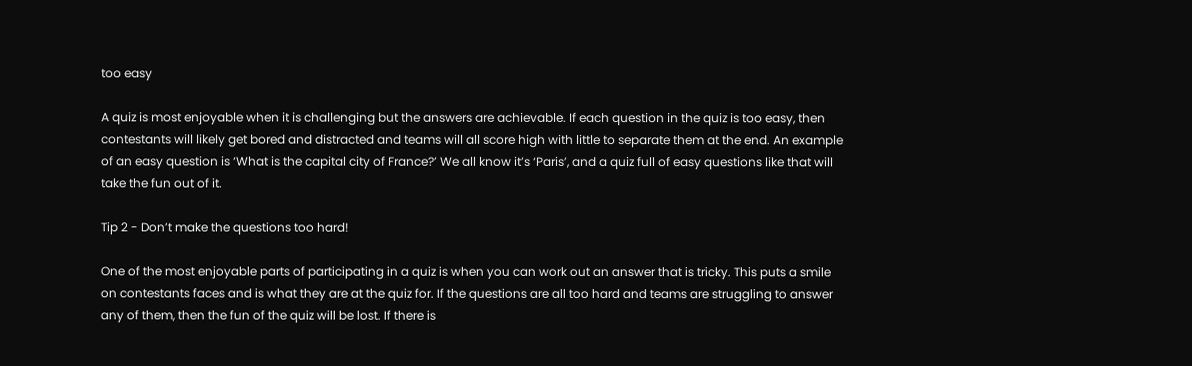too easy

A quiz is most enjoyable when it is challenging but the answers are achievable. If each question in the quiz is too easy, then contestants will likely get bored and distracted and teams will all score high with little to separate them at the end. An example of an easy question is ‘What is the capital city of France?’ We all know it’s ‘Paris’, and a quiz full of easy questions like that will take the fun out of it.

Tip 2 - Don’t make the questions too hard!

One of the most enjoyable parts of participating in a quiz is when you can work out an answer that is tricky. This puts a smile on contestants faces and is what they are at the quiz for. If the questions are all too hard and teams are struggling to answer any of them, then the fun of the quiz will be lost. If there is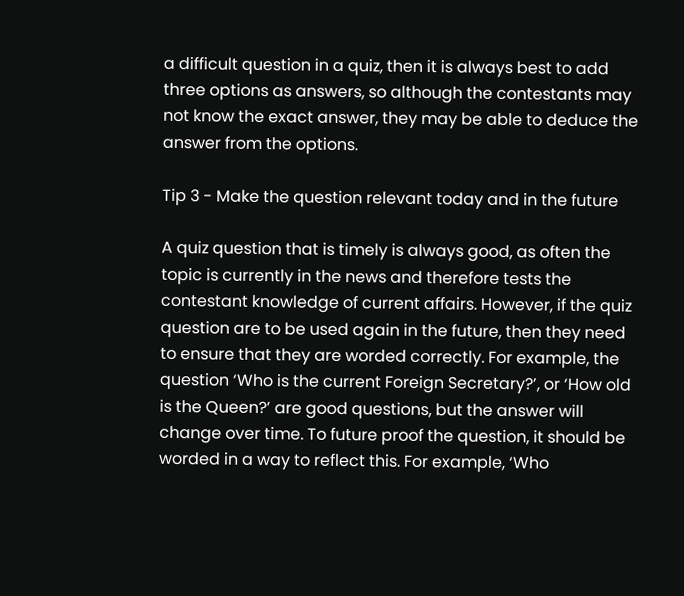a difficult question in a quiz, then it is always best to add three options as answers, so although the contestants may not know the exact answer, they may be able to deduce the answer from the options.

Tip 3 - Make the question relevant today and in the future

A quiz question that is timely is always good, as often the topic is currently in the news and therefore tests the contestant knowledge of current affairs. However, if the quiz question are to be used again in the future, then they need to ensure that they are worded correctly. For example, the question ‘Who is the current Foreign Secretary?’, or ‘How old is the Queen?’ are good questions, but the answer will change over time. To future proof the question, it should be worded in a way to reflect this. For example, ‘Who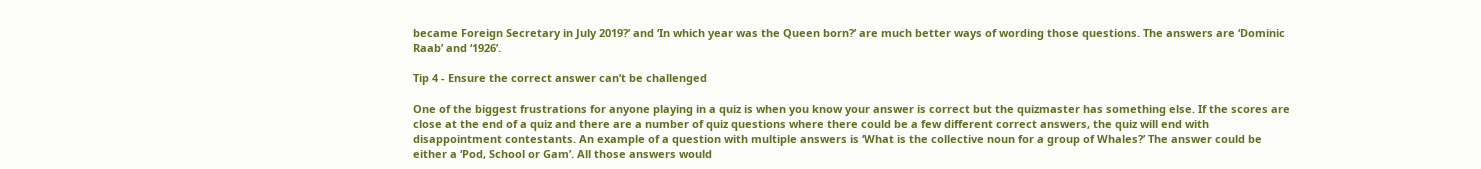became Foreign Secretary in July 2019?’ and ‘In which year was the Queen born?’ are much better ways of wording those questions. The answers are ‘Dominic Raab’ and ‘1926’.

Tip 4 - Ensure the correct answer can’t be challenged

One of the biggest frustrations for anyone playing in a quiz is when you know your answer is correct but the quizmaster has something else. If the scores are close at the end of a quiz and there are a number of quiz questions where there could be a few different correct answers, the quiz will end with disappointment contestants. An example of a question with multiple answers is ‘What is the collective noun for a group of Whales?’ The answer could be either a ‘Pod, School or Gam’. All those answers would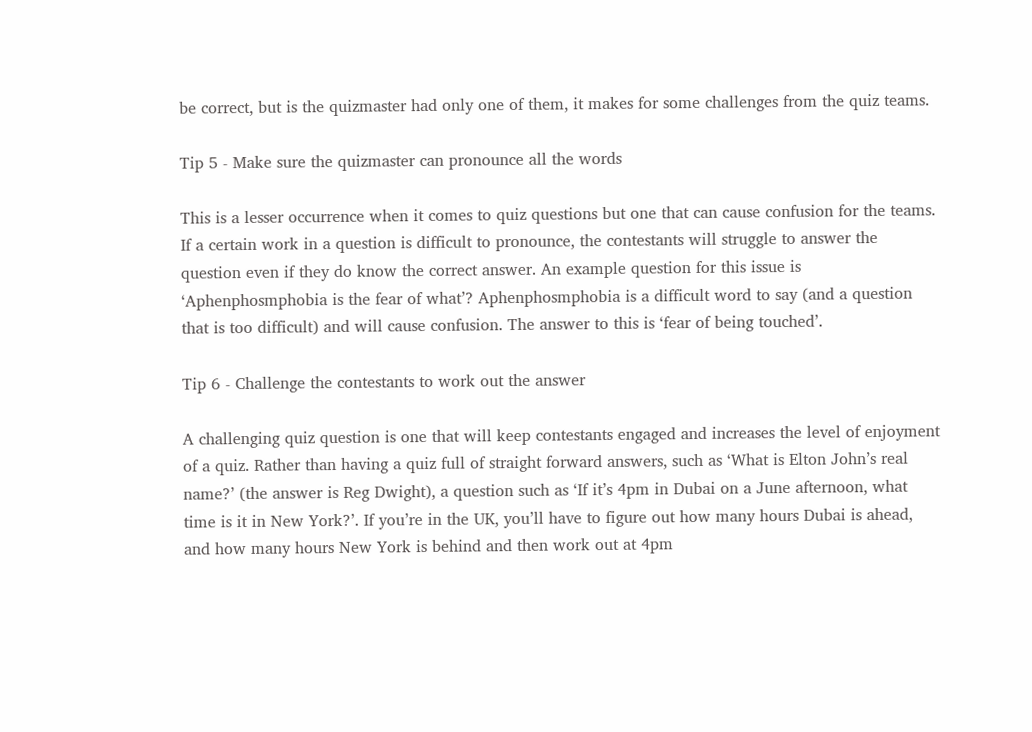be correct, but is the quizmaster had only one of them, it makes for some challenges from the quiz teams.

Tip 5 - Make sure the quizmaster can pronounce all the words

This is a lesser occurrence when it comes to quiz questions but one that can cause confusion for the teams. If a certain work in a question is difficult to pronounce, the contestants will struggle to answer the question even if they do know the correct answer. An example question for this issue is ‘Aphenphosmphobia is the fear of what’? Aphenphosmphobia is a difficult word to say (and a question that is too difficult) and will cause confusion. The answer to this is ‘fear of being touched’.

Tip 6 - Challenge the contestants to work out the answer

A challenging quiz question is one that will keep contestants engaged and increases the level of enjoyment of a quiz. Rather than having a quiz full of straight forward answers, such as ‘What is Elton John’s real name?’ (the answer is Reg Dwight), a question such as ‘If it’s 4pm in Dubai on a June afternoon, what time is it in New York?’. If you’re in the UK, you’ll have to figure out how many hours Dubai is ahead, and how many hours New York is behind and then work out at 4pm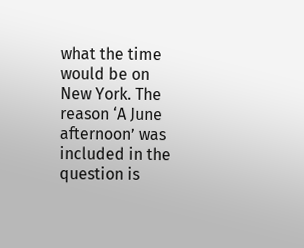what the time would be on New York. The reason ‘A June afternoon’ was included in the question is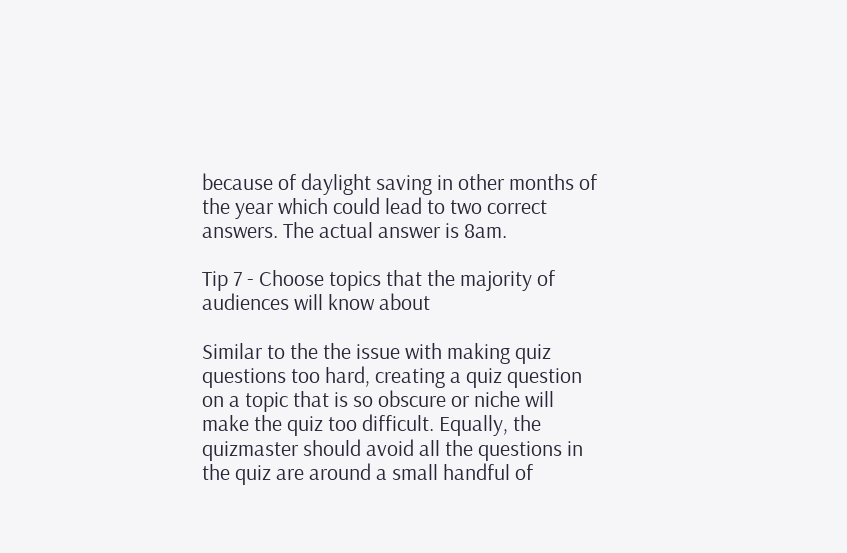because of daylight saving in other months of the year which could lead to two correct answers. The actual answer is 8am.

Tip 7 - Choose topics that the majority of audiences will know about

Similar to the the issue with making quiz questions too hard, creating a quiz question on a topic that is so obscure or niche will make the quiz too difficult. Equally, the quizmaster should avoid all the questions in the quiz are around a small handful of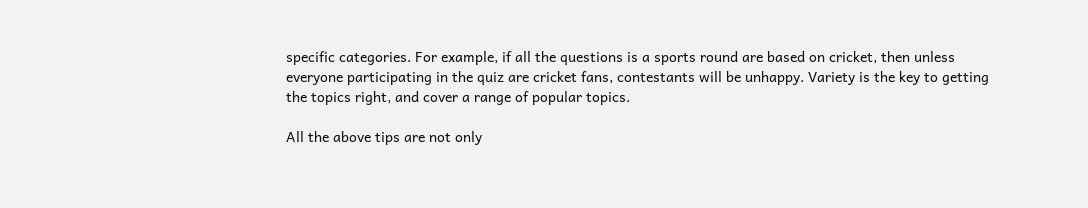specific categories. For example, if all the questions is a sports round are based on cricket, then unless everyone participating in the quiz are cricket fans, contestants will be unhappy. Variety is the key to getting the topics right, and cover a range of popular topics.

All the above tips are not only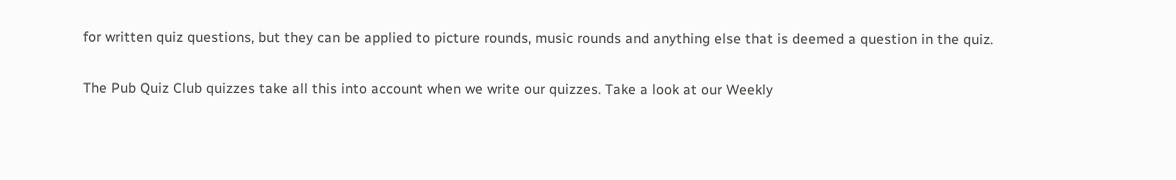for written quiz questions, but they can be applied to picture rounds, music rounds and anything else that is deemed a question in the quiz.

The Pub Quiz Club quizzes take all this into account when we write our quizzes. Take a look at our Weekly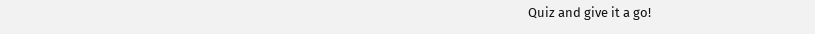Quiz and give it a go!